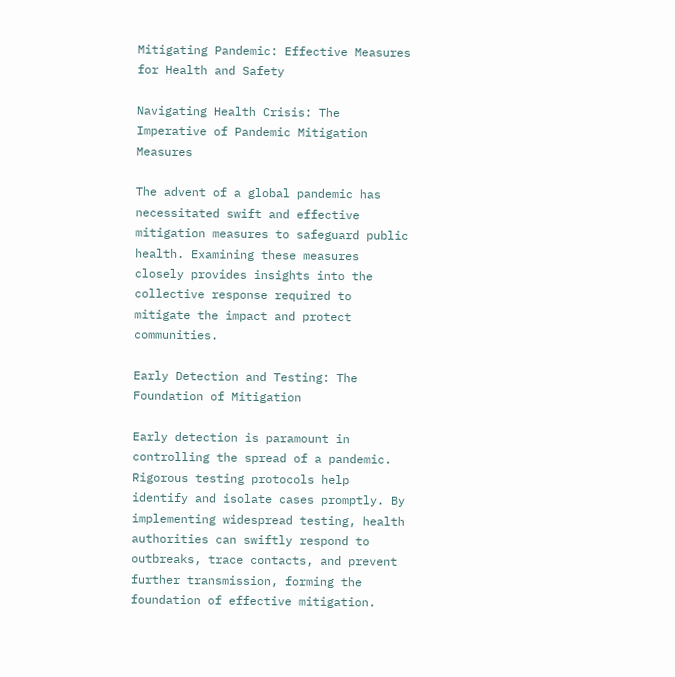Mitigating Pandemic: Effective Measures for Health and Safety

Navigating Health Crisis: The Imperative of Pandemic Mitigation Measures

The advent of a global pandemic has necessitated swift and effective mitigation measures to safeguard public health. Examining these measures closely provides insights into the collective response required to mitigate the impact and protect communities.

Early Detection and Testing: The Foundation of Mitigation

Early detection is paramount in controlling the spread of a pandemic. Rigorous testing protocols help identify and isolate cases promptly. By implementing widespread testing, health authorities can swiftly respond to outbreaks, trace contacts, and prevent further transmission, forming the foundation of effective mitigation.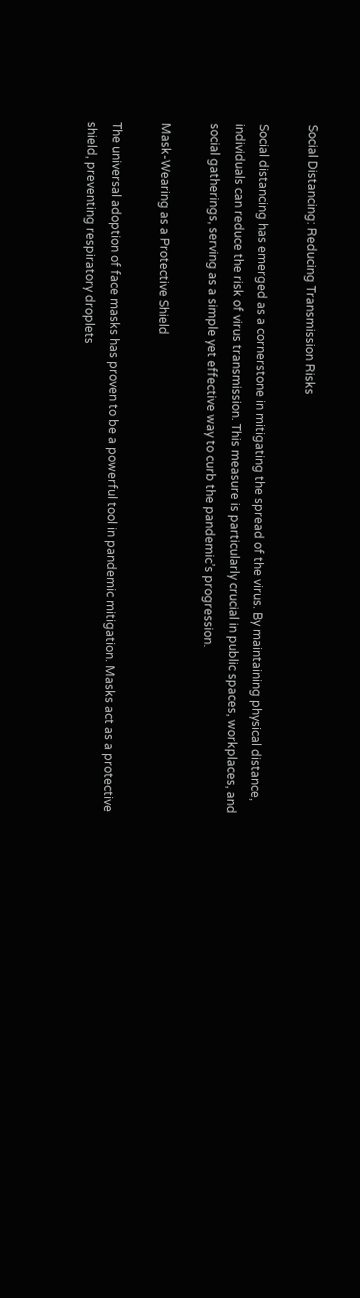Social Distancing: Reducing Transmission Risks

Social distancing has emerged as a cornerstone in mitigating the spread of the virus. By maintaining physical distance, individuals can reduce the risk of virus transmission. This measure is particularly crucial in public spaces, workplaces, and social gatherings, serving as a simple yet effective way to curb the pandemic’s progression.

Mask-Wearing as a Protective Shield

The universal adoption of face masks has proven to be a powerful tool in pandemic mitigation. Masks act as a protective shield, preventing respiratory droplets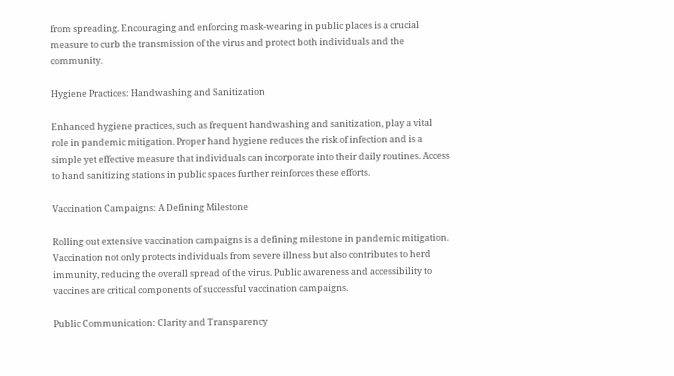from spreading. Encouraging and enforcing mask-wearing in public places is a crucial measure to curb the transmission of the virus and protect both individuals and the community.

Hygiene Practices: Handwashing and Sanitization

Enhanced hygiene practices, such as frequent handwashing and sanitization, play a vital role in pandemic mitigation. Proper hand hygiene reduces the risk of infection and is a simple yet effective measure that individuals can incorporate into their daily routines. Access to hand sanitizing stations in public spaces further reinforces these efforts.

Vaccination Campaigns: A Defining Milestone

Rolling out extensive vaccination campaigns is a defining milestone in pandemic mitigation. Vaccination not only protects individuals from severe illness but also contributes to herd immunity, reducing the overall spread of the virus. Public awareness and accessibility to vaccines are critical components of successful vaccination campaigns.

Public Communication: Clarity and Transparency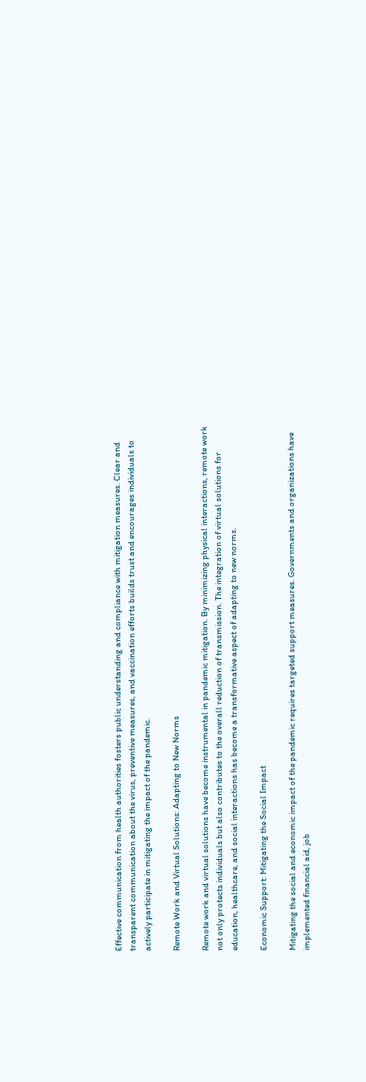Effective communication from health authorities fosters public understanding and compliance with mitigation measures. Clear and transparent communication about the virus, preventive measures, and vaccination efforts builds trust and encourages individuals to actively participate in mitigating the impact of the pandemic.

Remote Work and Virtual Solutions: Adapting to New Norms

Remote work and virtual solutions have become instrumental in pandemic mitigation. By minimizing physical interactions, remote work not only protects individuals but also contributes to the overall reduction of transmission. The integration of virtual solutions for education, healthcare, and social interactions has become a transformative aspect of adapting to new norms.

Economic Support: Mitigating the Social Impact

Mitigating the social and economic impact of the pandemic requires targeted support measures. Governments and organizations have implemented financial aid, job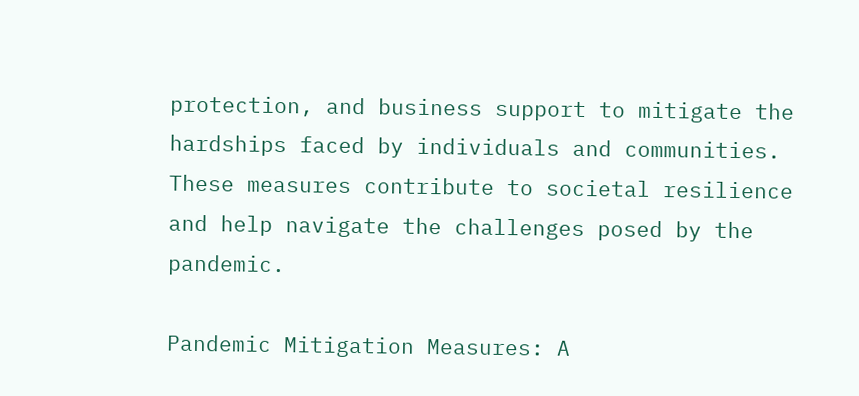protection, and business support to mitigate the hardships faced by individuals and communities. These measures contribute to societal resilience and help navigate the challenges posed by the pandemic.

Pandemic Mitigation Measures: A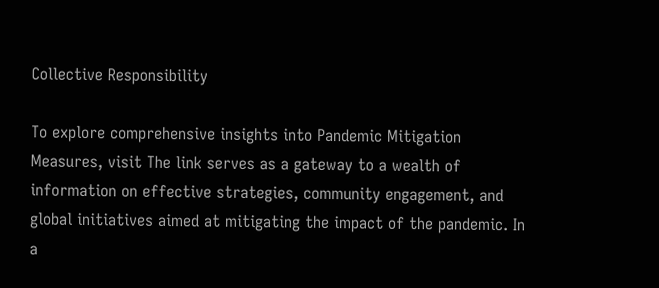Collective Responsibility

To explore comprehensive insights into Pandemic Mitigation Measures, visit The link serves as a gateway to a wealth of information on effective strategies, community engagement, and global initiatives aimed at mitigating the impact of the pandemic. In a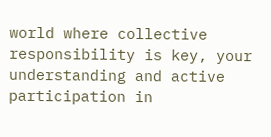world where collective responsibility is key, your understanding and active participation in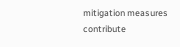mitigation measures contribute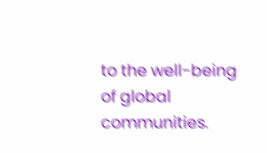to the well-being of global communities.